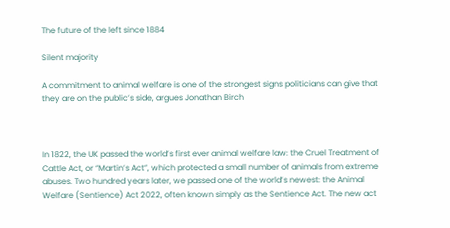The future of the left since 1884

Silent majority

A commitment to animal welfare is one of the strongest signs politicians can give that they are on the public’s side, argues Jonathan Birch



In 1822, the UK passed the world’s first ever animal welfare law: the Cruel Treatment of Cattle Act, or “Martin’s Act”, which protected a small number of animals from extreme abuses. Two hundred years later, we passed one of the world’s newest: the Animal Welfare (Sentience) Act 2022, often known simply as the Sentience Act. The new act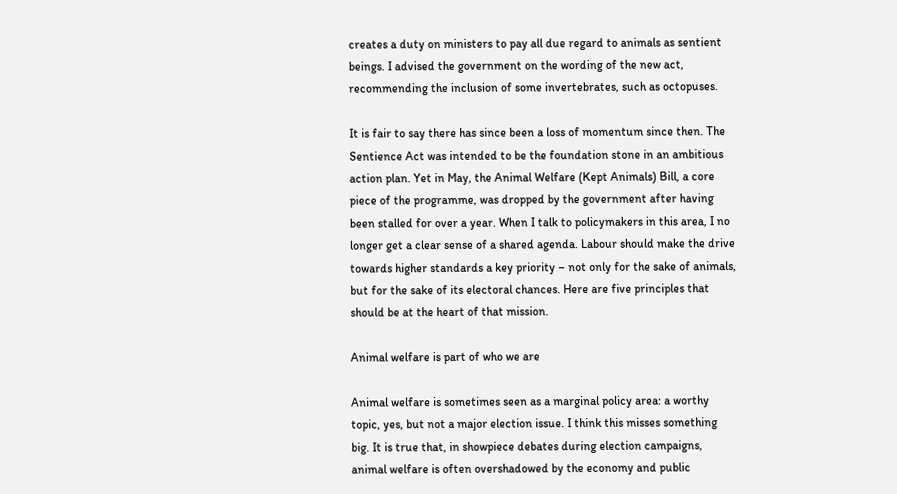creates a duty on ministers to pay all due regard to animals as sentient beings. I advised the government on the wording of the new act, recommending the inclusion of some invertebrates, such as octopuses.

It is fair to say there has since been a loss of momentum since then. The Sentience Act was intended to be the foundation stone in an ambitious action plan. Yet in May, the Animal Welfare (Kept Animals) Bill, a core piece of the programme, was dropped by the government after having been stalled for over a year. When I talk to policymakers in this area, I no longer get a clear sense of a shared agenda. Labour should make the drive towards higher standards a key priority – not only for the sake of animals, but for the sake of its electoral chances. Here are five principles that should be at the heart of that mission.

Animal welfare is part of who we are

Animal welfare is sometimes seen as a marginal policy area: a worthy topic, yes, but not a major election issue. I think this misses something big. It is true that, in showpiece debates during election campaigns, animal welfare is often overshadowed by the economy and public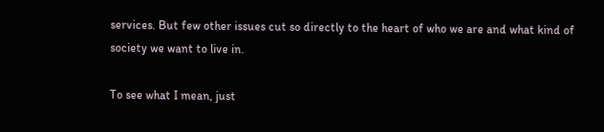services. But few other issues cut so directly to the heart of who we are and what kind of society we want to live in.

To see what I mean, just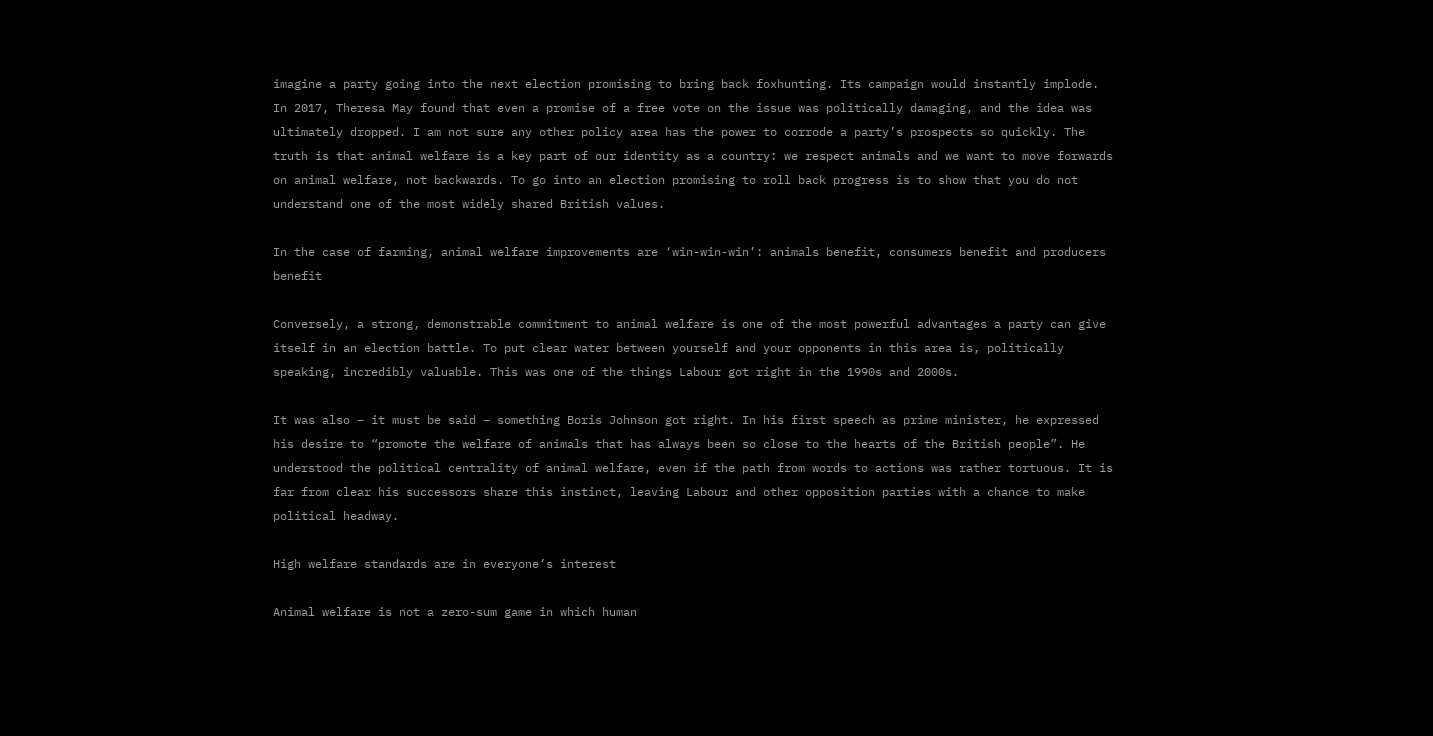imagine a party going into the next election promising to bring back foxhunting. Its campaign would instantly implode. In 2017, Theresa May found that even a promise of a free vote on the issue was politically damaging, and the idea was ultimately dropped. I am not sure any other policy area has the power to corrode a party’s prospects so quickly. The truth is that animal welfare is a key part of our identity as a country: we respect animals and we want to move forwards on animal welfare, not backwards. To go into an election promising to roll back progress is to show that you do not understand one of the most widely shared British values.

In the case of farming, animal welfare improvements are ‘win-win-win’: animals benefit, consumers benefit and producers benefit

Conversely, a strong, demonstrable commitment to animal welfare is one of the most powerful advantages a party can give itself in an election battle. To put clear water between yourself and your opponents in this area is, politically speaking, incredibly valuable. This was one of the things Labour got right in the 1990s and 2000s.

It was also – it must be said – something Boris Johnson got right. In his first speech as prime minister, he expressed his desire to “promote the welfare of animals that has always been so close to the hearts of the British people”. He understood the political centrality of animal welfare, even if the path from words to actions was rather tortuous. It is far from clear his successors share this instinct, leaving Labour and other opposition parties with a chance to make political headway.

High welfare standards are in everyone’s interest

Animal welfare is not a zero-sum game in which human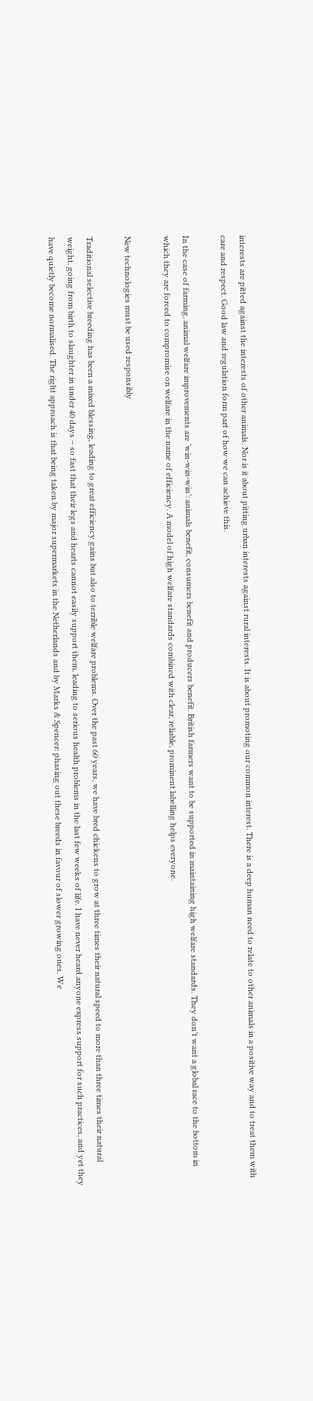interests are pitted against the interests of other animals. Nor is it about pitting urban interests against rural interests. It is about promoting our common interest. There is a deep human need to relate to other animals in a positive way and to treat them with care and respect. Good law and regulation form part of how we can achieve this.

In the case of farming, animal welfare improvements are ‘win-win-win’: animals benefit, consumers benefit and producers benefit. British farmers want to be supported in maintaining high welfare standards. They don’t want a global race to the bottom in which they are forced to compromise on welfare in the name of efficiency. A model of high welfare standards combined with clear, reliable, prominent labelling helps everyone.

New technologies must be used responsibly

Traditional selective breeding has been a mixed blessing, leading to great efficiency gains but also to terrible welfare problems. Over the past 60 years, we have bred chickens to grow at three times their natural speed to more than three times their natural weight, going from birth to slaughter in under 40 days – so fast that their legs and hearts cannot easily support them, leading to serious health problems in the last few weeks of life. I have never heard anyone express support for such practices, and yet they have quietly become normalised. The right approach is that being taken by major supermarkets in the Netherlands and by Marks & Spencer: phasing out these breeds in favour of slower growing ones. We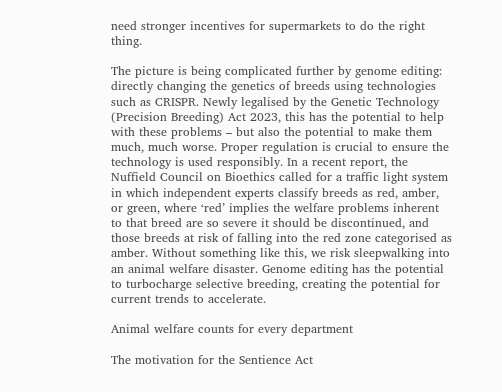need stronger incentives for supermarkets to do the right thing.

The picture is being complicated further by genome editing: directly changing the genetics of breeds using technologies such as CRISPR. Newly legalised by the Genetic Technology (Precision Breeding) Act 2023, this has the potential to help with these problems – but also the potential to make them much, much worse. Proper regulation is crucial to ensure the technology is used responsibly. In a recent report, the Nuffield Council on Bioethics called for a traffic light system in which independent experts classify breeds as red, amber, or green, where ‘red’ implies the welfare problems inherent to that breed are so severe it should be discontinued, and those breeds at risk of falling into the red zone categorised as amber. Without something like this, we risk sleepwalking into an animal welfare disaster. Genome editing has the potential to turbocharge selective breeding, creating the potential for current trends to accelerate.

Animal welfare counts for every department

The motivation for the Sentience Act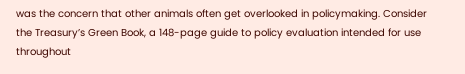was the concern that other animals often get overlooked in policymaking. Consider the Treasury’s Green Book, a 148-page guide to policy evaluation intended for use throughout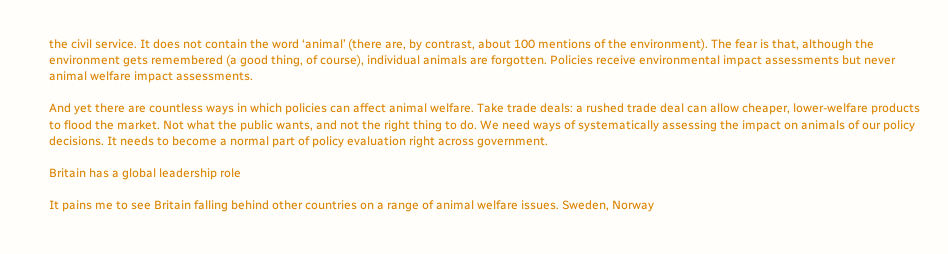the civil service. It does not contain the word ‘animal’ (there are, by contrast, about 100 mentions of the environment). The fear is that, although the environment gets remembered (a good thing, of course), individual animals are forgotten. Policies receive environmental impact assessments but never animal welfare impact assessments.

And yet there are countless ways in which policies can affect animal welfare. Take trade deals: a rushed trade deal can allow cheaper, lower-welfare products to flood the market. Not what the public wants, and not the right thing to do. We need ways of systematically assessing the impact on animals of our policy decisions. It needs to become a normal part of policy evaluation right across government.

Britain has a global leadership role

It pains me to see Britain falling behind other countries on a range of animal welfare issues. Sweden, Norway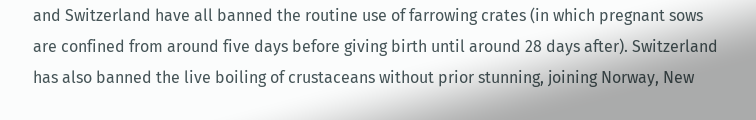and Switzerland have all banned the routine use of farrowing crates (in which pregnant sows are confined from around five days before giving birth until around 28 days after). Switzerland has also banned the live boiling of crustaceans without prior stunning, joining Norway, New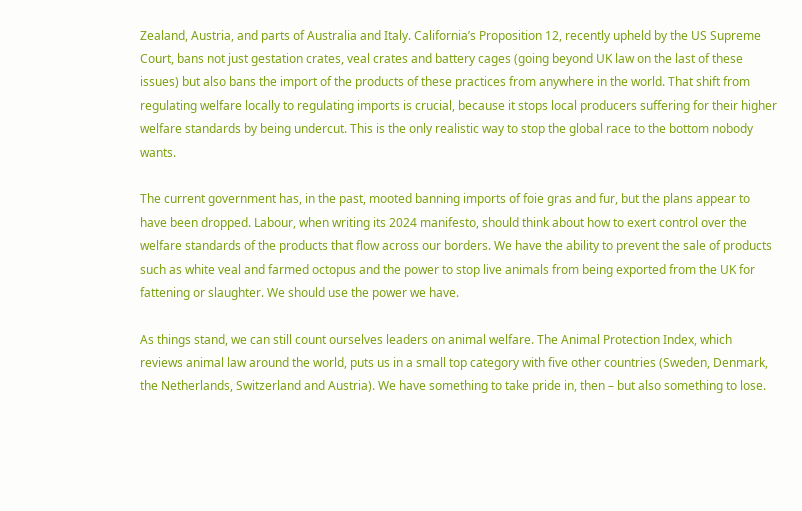Zealand, Austria, and parts of Australia and Italy. California’s Proposition 12, recently upheld by the US Supreme Court, bans not just gestation crates, veal crates and battery cages (going beyond UK law on the last of these issues) but also bans the import of the products of these practices from anywhere in the world. That shift from regulating welfare locally to regulating imports is crucial, because it stops local producers suffering for their higher welfare standards by being undercut. This is the only realistic way to stop the global race to the bottom nobody wants.

The current government has, in the past, mooted banning imports of foie gras and fur, but the plans appear to have been dropped. Labour, when writing its 2024 manifesto, should think about how to exert control over the welfare standards of the products that flow across our borders. We have the ability to prevent the sale of products such as white veal and farmed octopus and the power to stop live animals from being exported from the UK for fattening or slaughter. We should use the power we have.

As things stand, we can still count ourselves leaders on animal welfare. The Animal Protection Index, which reviews animal law around the world, puts us in a small top category with five other countries (Sweden, Denmark, the Netherlands, Switzerland and Austria). We have something to take pride in, then – but also something to lose.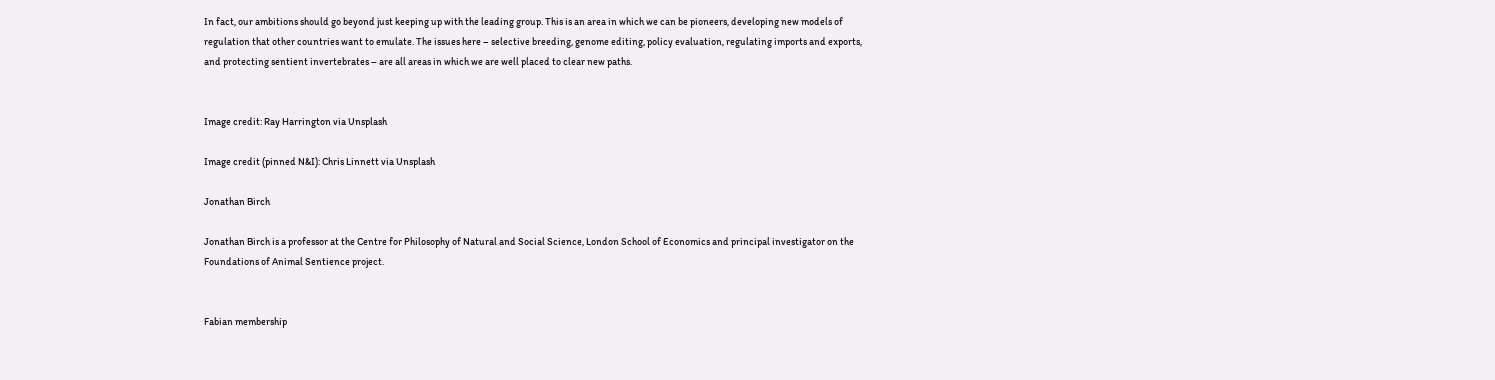In fact, our ambitions should go beyond just keeping up with the leading group. This is an area in which we can be pioneers, developing new models of regulation that other countries want to emulate. The issues here – selective breeding, genome editing, policy evaluation, regulating imports and exports, and protecting sentient invertebrates – are all areas in which we are well placed to clear new paths.


Image credit: Ray Harrington via Unsplash

Image credit (pinned N&I): Chris Linnett via Unsplash

Jonathan Birch

Jonathan Birch is a professor at the Centre for Philosophy of Natural and Social Science, London School of Economics and principal investigator on the Foundations of Animal Sentience project.


Fabian membership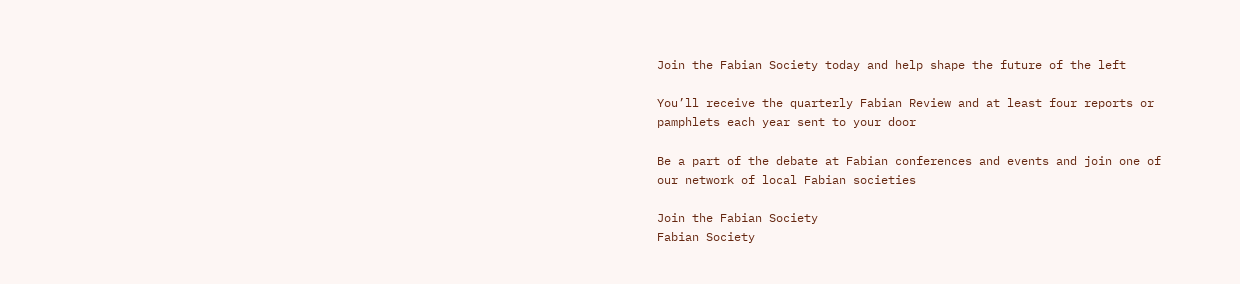Join the Fabian Society today and help shape the future of the left

You’ll receive the quarterly Fabian Review and at least four reports or pamphlets each year sent to your door

Be a part of the debate at Fabian conferences and events and join one of our network of local Fabian societies

Join the Fabian Society
Fabian Society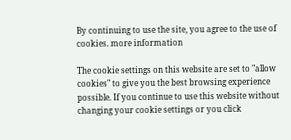By continuing to use the site, you agree to the use of cookies. more information

The cookie settings on this website are set to "allow cookies" to give you the best browsing experience possible. If you continue to use this website without changing your cookie settings or you click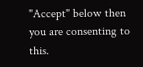"Accept" below then you are consenting to this.